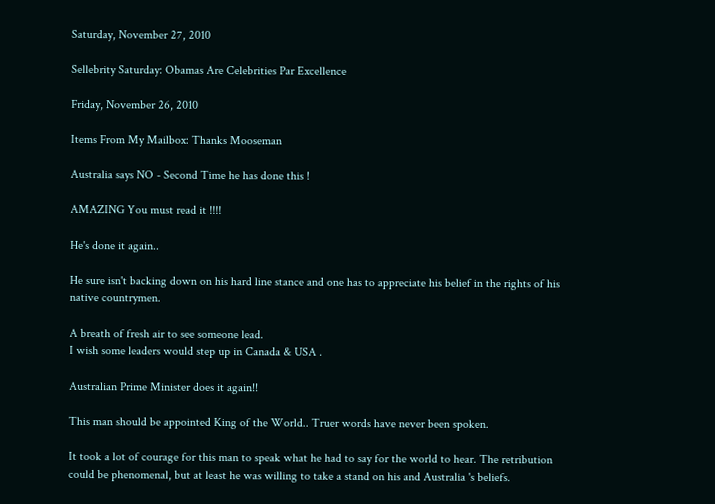Saturday, November 27, 2010

Sellebrity Saturday: Obamas Are Celebrities Par Excellence

Friday, November 26, 2010

Items From My Mailbox: Thanks Mooseman

Australia says NO - Second Time he has done this !

AMAZING You must read it !!!!

He's done it again..

He sure isn't backing down on his hard line stance and one has to appreciate his belief in the rights of his native countrymen.

A breath of fresh air to see someone lead.
I wish some leaders would step up in Canada & USA .

Australian Prime Minister does it again!!

This man should be appointed King of the World.. Truer words have never been spoken.

It took a lot of courage for this man to speak what he had to say for the world to hear. The retribution could be phenomenal, but at least he was willing to take a stand on his and Australia 's beliefs.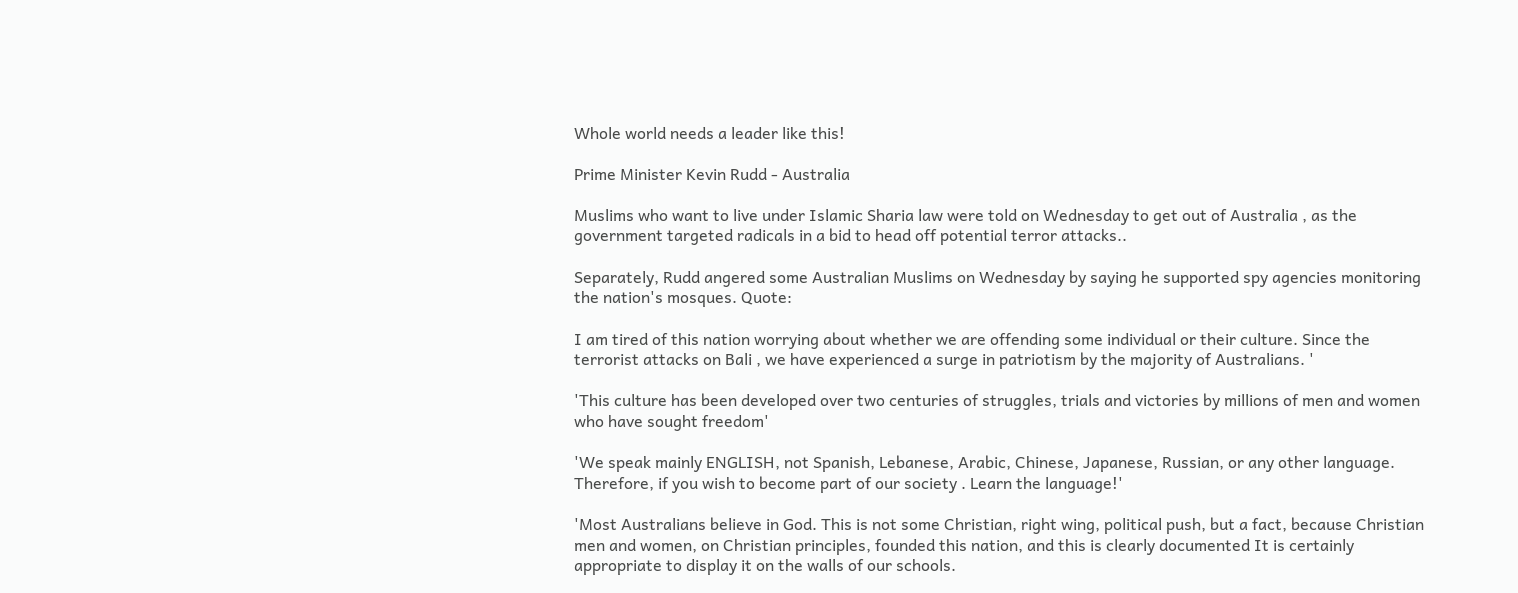Whole world needs a leader like this!

Prime Minister Kevin Rudd - Australia

Muslims who want to live under Islamic Sharia law were told on Wednesday to get out of Australia , as the government targeted radicals in a bid to head off potential terror attacks..

Separately, Rudd angered some Australian Muslims on Wednesday by saying he supported spy agencies monitoring the nation's mosques. Quote:

I am tired of this nation worrying about whether we are offending some individual or their culture. Since the terrorist attacks on Bali , we have experienced a surge in patriotism by the majority of Australians. '

'This culture has been developed over two centuries of struggles, trials and victories by millions of men and women who have sought freedom'

'We speak mainly ENGLISH, not Spanish, Lebanese, Arabic, Chinese, Japanese, Russian, or any other language. Therefore, if you wish to become part of our society . Learn the language!'

'Most Australians believe in God. This is not some Christian, right wing, political push, but a fact, because Christian men and women, on Christian principles, founded this nation, and this is clearly documented It is certainly appropriate to display it on the walls of our schools.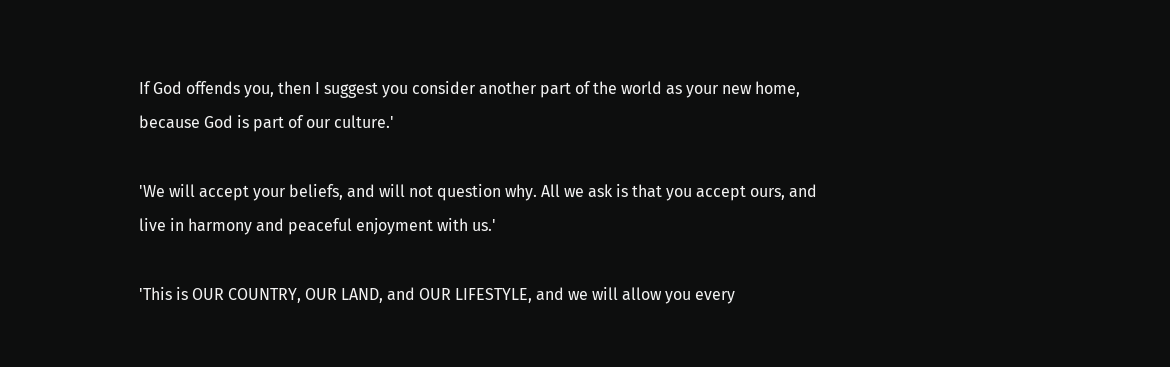If God offends you, then I suggest you consider another part of the world as your new home, because God is part of our culture.'

'We will accept your beliefs, and will not question why. All we ask is that you accept ours, and live in harmony and peaceful enjoyment with us.'

'This is OUR COUNTRY, OUR LAND, and OUR LIFESTYLE, and we will allow you every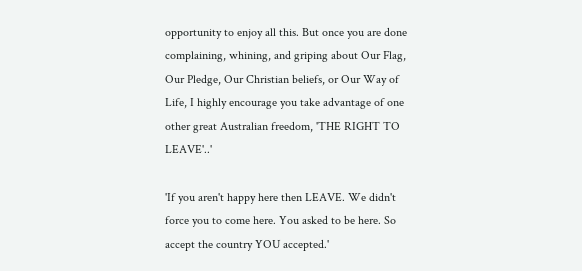opportunity to enjoy all this. But once you are done complaining, whining, and griping about Our Flag, Our Pledge, Our Christian beliefs, or Our Way of Life, I highly encourage you take advantage of one other great Australian freedom, 'THE RIGHT TO LEAVE'..'

'If you aren't happy here then LEAVE. We didn't force you to come here. You asked to be here. So accept the country YOU accepted.'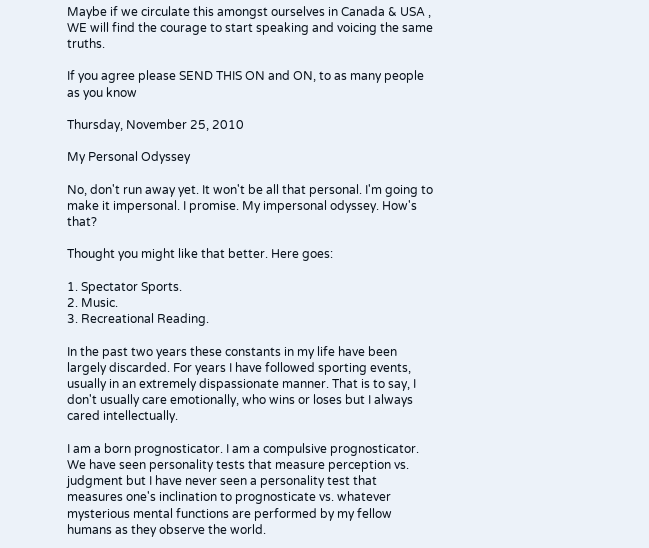Maybe if we circulate this amongst ourselves in Canada & USA , WE will find the courage to start speaking and voicing the same truths.

If you agree please SEND THIS ON and ON, to as many people as you know

Thursday, November 25, 2010

My Personal Odyssey

No, don't run away yet. It won't be all that personal. I'm going to make it impersonal. I promise. My impersonal odyssey. How's that?

Thought you might like that better. Here goes:

1. Spectator Sports.
2. Music.
3. Recreational Reading.

In the past two years these constants in my life have been largely discarded. For years I have followed sporting events, usually in an extremely dispassionate manner. That is to say, I don't usually care emotionally, who wins or loses but I always cared intellectually.

I am a born prognosticator. I am a compulsive prognosticator. We have seen personality tests that measure perception vs. judgment but I have never seen a personality test that measures one's inclination to prognosticate vs. whatever mysterious mental functions are performed by my fellow humans as they observe the world.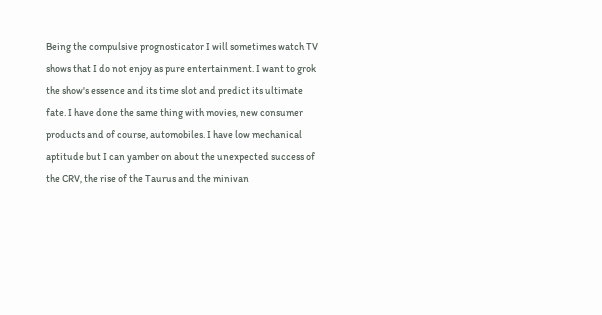Being the compulsive prognosticator I will sometimes watch TV shows that I do not enjoy as pure entertainment. I want to grok the show's essence and its time slot and predict its ultimate fate. I have done the same thing with movies, new consumer products and of course, automobiles. I have low mechanical aptitude but I can yamber on about the unexpected success of the CRV, the rise of the Taurus and the minivan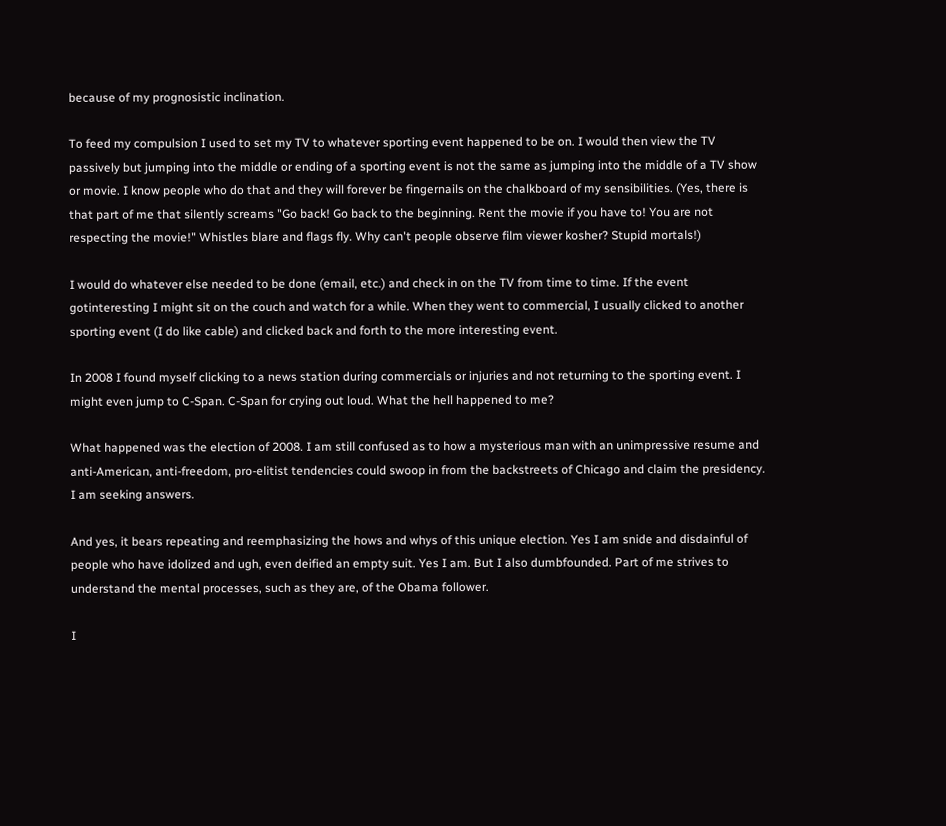because of my prognosistic inclination.

To feed my compulsion I used to set my TV to whatever sporting event happened to be on. I would then view the TV passively but jumping into the middle or ending of a sporting event is not the same as jumping into the middle of a TV show or movie. I know people who do that and they will forever be fingernails on the chalkboard of my sensibilities. (Yes, there is that part of me that silently screams "Go back! Go back to the beginning. Rent the movie if you have to! You are not respecting the movie!" Whistles blare and flags fly. Why can't people observe film viewer kosher? Stupid mortals!)

I would do whatever else needed to be done (email, etc.) and check in on the TV from time to time. If the event gotinteresting I might sit on the couch and watch for a while. When they went to commercial, I usually clicked to another sporting event (I do like cable) and clicked back and forth to the more interesting event.

In 2008 I found myself clicking to a news station during commercials or injuries and not returning to the sporting event. I might even jump to C-Span. C-Span for crying out loud. What the hell happened to me?

What happened was the election of 2008. I am still confused as to how a mysterious man with an unimpressive resume and anti-American, anti-freedom, pro-elitist tendencies could swoop in from the backstreets of Chicago and claim the presidency. I am seeking answers.

And yes, it bears repeating and reemphasizing the hows and whys of this unique election. Yes I am snide and disdainful of people who have idolized and ugh, even deified an empty suit. Yes I am. But I also dumbfounded. Part of me strives to understand the mental processes, such as they are, of the Obama follower.

I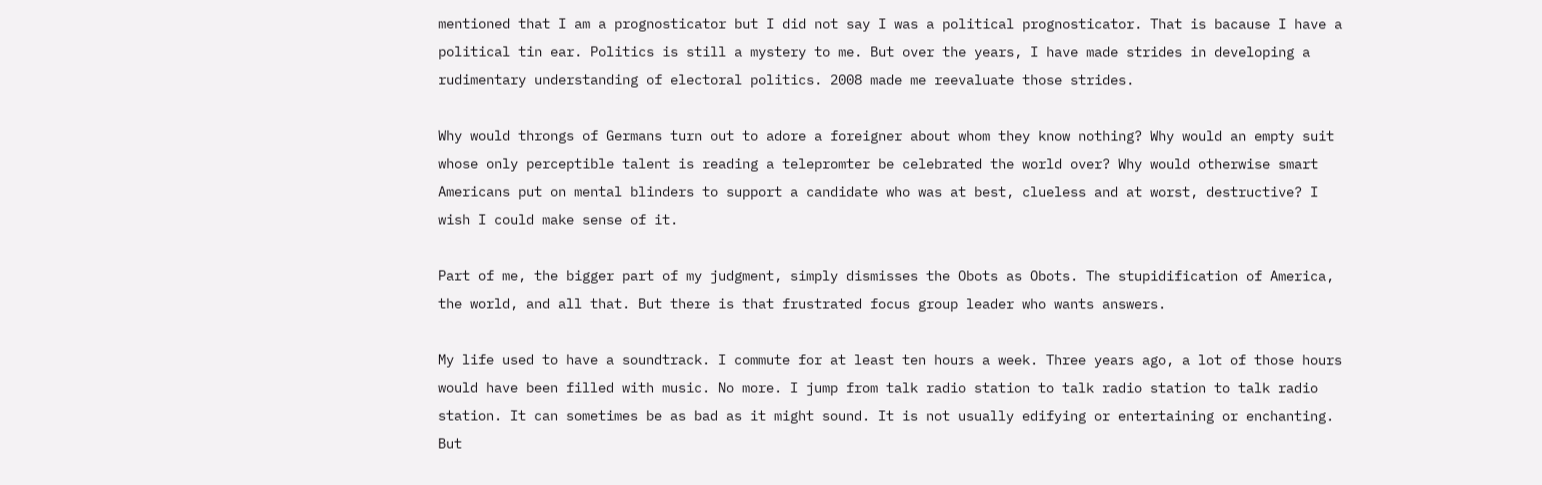mentioned that I am a prognosticator but I did not say I was a political prognosticator. That is bacause I have a political tin ear. Politics is still a mystery to me. But over the years, I have made strides in developing a rudimentary understanding of electoral politics. 2008 made me reevaluate those strides.

Why would throngs of Germans turn out to adore a foreigner about whom they know nothing? Why would an empty suit whose only perceptible talent is reading a telepromter be celebrated the world over? Why would otherwise smart Americans put on mental blinders to support a candidate who was at best, clueless and at worst, destructive? I wish I could make sense of it.

Part of me, the bigger part of my judgment, simply dismisses the Obots as Obots. The stupidification of America, the world, and all that. But there is that frustrated focus group leader who wants answers.

My life used to have a soundtrack. I commute for at least ten hours a week. Three years ago, a lot of those hours would have been filled with music. No more. I jump from talk radio station to talk radio station to talk radio station. It can sometimes be as bad as it might sound. It is not usually edifying or entertaining or enchanting. But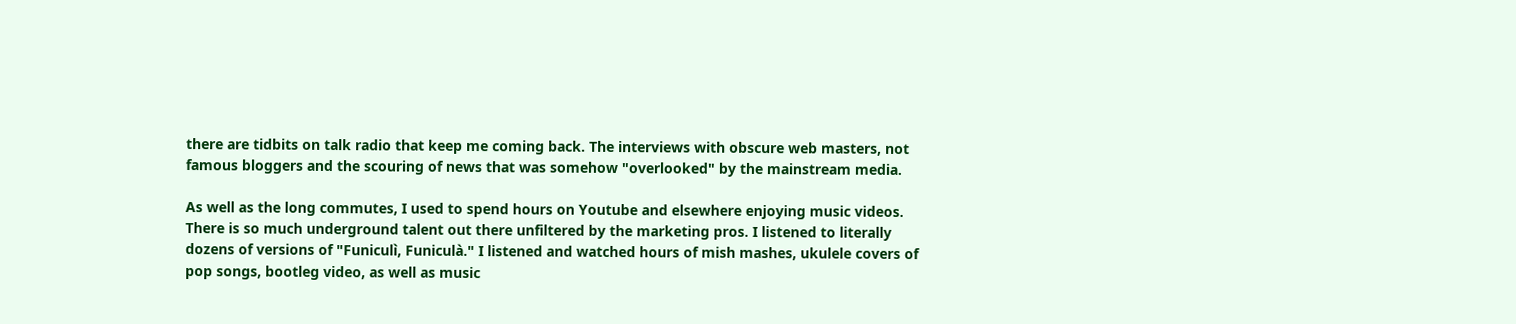there are tidbits on talk radio that keep me coming back. The interviews with obscure web masters, not famous bloggers and the scouring of news that was somehow "overlooked" by the mainstream media.

As well as the long commutes, I used to spend hours on Youtube and elsewhere enjoying music videos. There is so much underground talent out there unfiltered by the marketing pros. I listened to literally dozens of versions of "Funiculì, Funiculà." I listened and watched hours of mish mashes, ukulele covers of pop songs, bootleg video, as well as music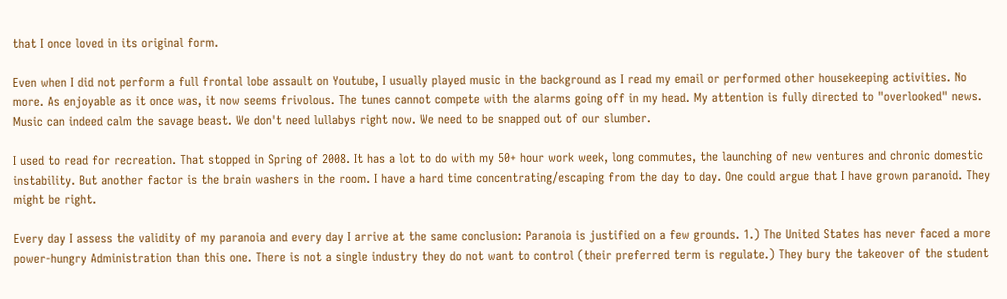that I once loved in its original form.

Even when I did not perform a full frontal lobe assault on Youtube, I usually played music in the background as I read my email or performed other housekeeping activities. No more. As enjoyable as it once was, it now seems frivolous. The tunes cannot compete with the alarms going off in my head. My attention is fully directed to "overlooked" news. Music can indeed calm the savage beast. We don't need lullabys right now. We need to be snapped out of our slumber.

I used to read for recreation. That stopped in Spring of 2008. It has a lot to do with my 50+ hour work week, long commutes, the launching of new ventures and chronic domestic instability. But another factor is the brain washers in the room. I have a hard time concentrating/escaping from the day to day. One could argue that I have grown paranoid. They might be right.

Every day I assess the validity of my paranoia and every day I arrive at the same conclusion: Paranoia is justified on a few grounds. 1.) The United States has never faced a more power-hungry Administration than this one. There is not a single industry they do not want to control (their preferred term is regulate.) They bury the takeover of the student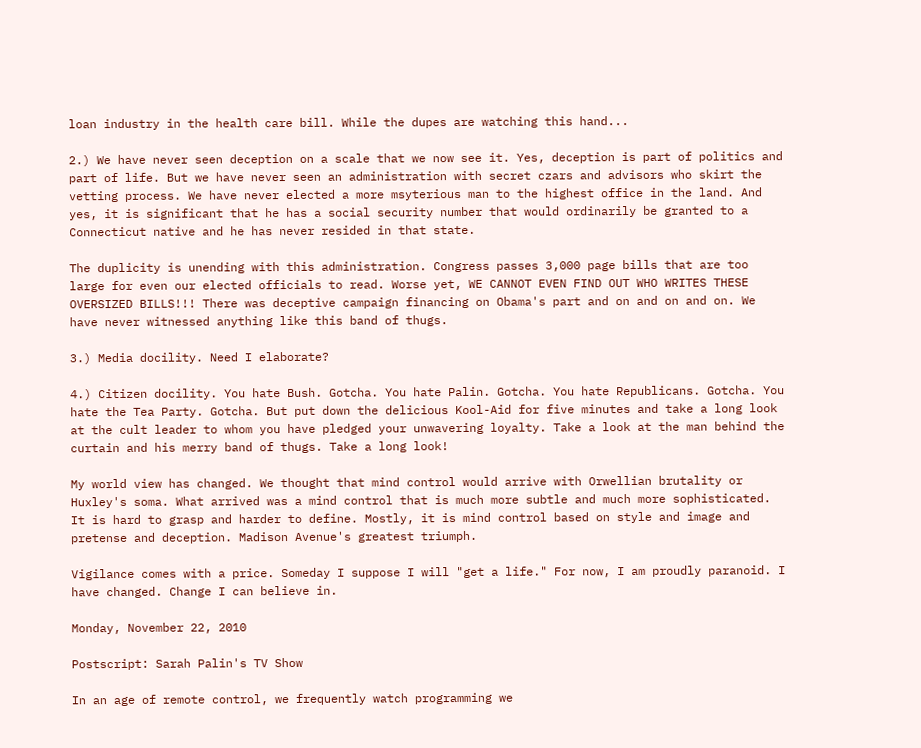loan industry in the health care bill. While the dupes are watching this hand...

2.) We have never seen deception on a scale that we now see it. Yes, deception is part of politics and part of life. But we have never seen an administration with secret czars and advisors who skirt the vetting process. We have never elected a more msyterious man to the highest office in the land. And yes, it is significant that he has a social security number that would ordinarily be granted to a Connecticut native and he has never resided in that state.

The duplicity is unending with this administration. Congress passes 3,000 page bills that are too large for even our elected officials to read. Worse yet, WE CANNOT EVEN FIND OUT WHO WRITES THESE OVERSIZED BILLS!!! There was deceptive campaign financing on Obama's part and on and on and on. We have never witnessed anything like this band of thugs.

3.) Media docility. Need I elaborate?

4.) Citizen docility. You hate Bush. Gotcha. You hate Palin. Gotcha. You hate Republicans. Gotcha. You hate the Tea Party. Gotcha. But put down the delicious Kool-Aid for five minutes and take a long look at the cult leader to whom you have pledged your unwavering loyalty. Take a look at the man behind the curtain and his merry band of thugs. Take a long look!

My world view has changed. We thought that mind control would arrive with Orwellian brutality or Huxley's soma. What arrived was a mind control that is much more subtle and much more sophisticated. It is hard to grasp and harder to define. Mostly, it is mind control based on style and image and pretense and deception. Madison Avenue's greatest triumph.

Vigilance comes with a price. Someday I suppose I will "get a life." For now, I am proudly paranoid. I have changed. Change I can believe in.

Monday, November 22, 2010

Postscript: Sarah Palin's TV Show

In an age of remote control, we frequently watch programming we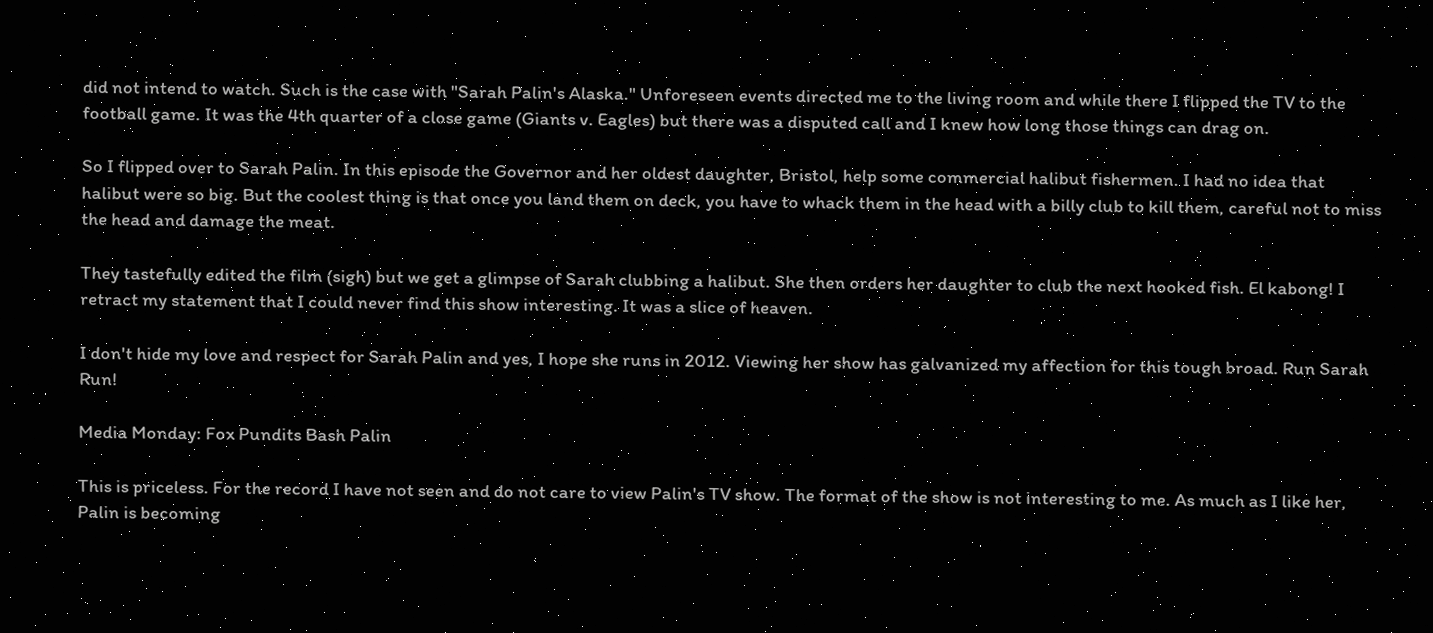did not intend to watch. Such is the case with "Sarah Palin's Alaska." Unforeseen events directed me to the living room and while there I flipped the TV to the football game. It was the 4th quarter of a close game (Giants v. Eagles) but there was a disputed call and I knew how long those things can drag on.

So I flipped over to Sarah Palin. In this episode the Governor and her oldest daughter, Bristol, help some commercial halibut fishermen. I had no idea that halibut were so big. But the coolest thing is that once you land them on deck, you have to whack them in the head with a billy club to kill them, careful not to miss the head and damage the meat.

They tastefully edited the film (sigh) but we get a glimpse of Sarah clubbing a halibut. She then orders her daughter to club the next hooked fish. El kabong! I retract my statement that I could never find this show interesting. It was a slice of heaven.

I don't hide my love and respect for Sarah Palin and yes, I hope she runs in 2012. Viewing her show has galvanized my affection for this tough broad. Run Sarah Run!

Media Monday: Fox Pundits Bash Palin

This is priceless. For the record I have not seen and do not care to view Palin's TV show. The format of the show is not interesting to me. As much as I like her, Palin is becoming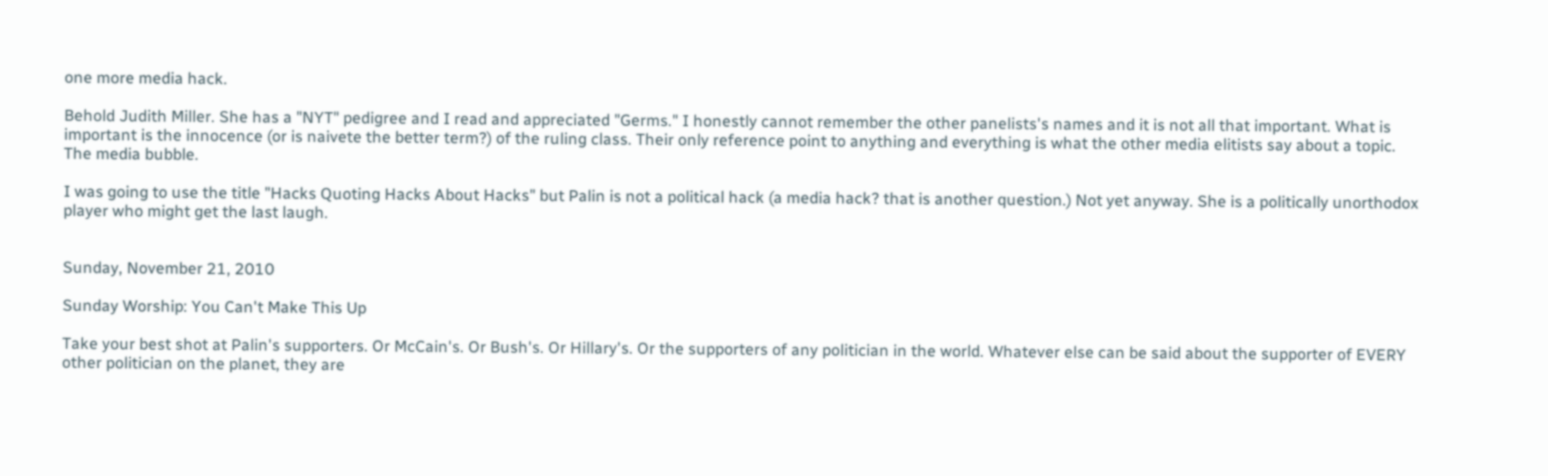one more media hack.

Behold Judith Miller. She has a "NYT" pedigree and I read and appreciated "Germs." I honestly cannot remember the other panelists's names and it is not all that important. What is important is the innocence (or is naivete the better term?) of the ruling class. Their only reference point to anything and everything is what the other media elitists say about a topic. The media bubble.

I was going to use the title "Hacks Quoting Hacks About Hacks" but Palin is not a political hack (a media hack? that is another question.) Not yet anyway. She is a politically unorthodox player who might get the last laugh.


Sunday, November 21, 2010

Sunday Worship: You Can't Make This Up

Take your best shot at Palin's supporters. Or McCain's. Or Bush's. Or Hillary's. Or the supporters of any politician in the world. Whatever else can be said about the supporter of EVERY other politician on the planet, they are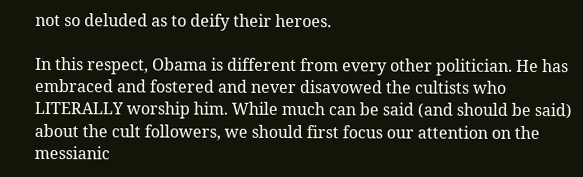not so deluded as to deify their heroes.

In this respect, Obama is different from every other politician. He has embraced and fostered and never disavowed the cultists who LITERALLY worship him. While much can be said (and should be said) about the cult followers, we should first focus our attention on the messianic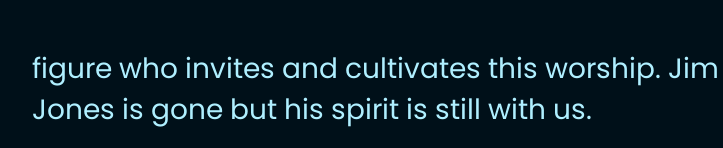figure who invites and cultivates this worship. Jim Jones is gone but his spirit is still with us.